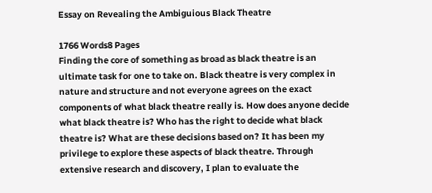Essay on Revealing the Ambiguious Black Theatre

1766 Words8 Pages
Finding the core of something as broad as black theatre is an ultimate task for one to take on. Black theatre is very complex in nature and structure and not everyone agrees on the exact components of what black theatre really is. How does anyone decide what black theatre is? Who has the right to decide what black theatre is? What are these decisions based on? It has been my privilege to explore these aspects of black theatre. Through extensive research and discovery, I plan to evaluate the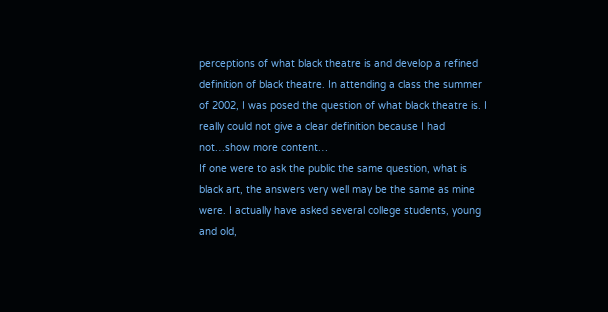perceptions of what black theatre is and develop a refined definition of black theatre. In attending a class the summer of 2002, I was posed the question of what black theatre is. I really could not give a clear definition because I had not…show more content…
If one were to ask the public the same question, what is black art, the answers very well may be the same as mine were. I actually have asked several college students, young and old,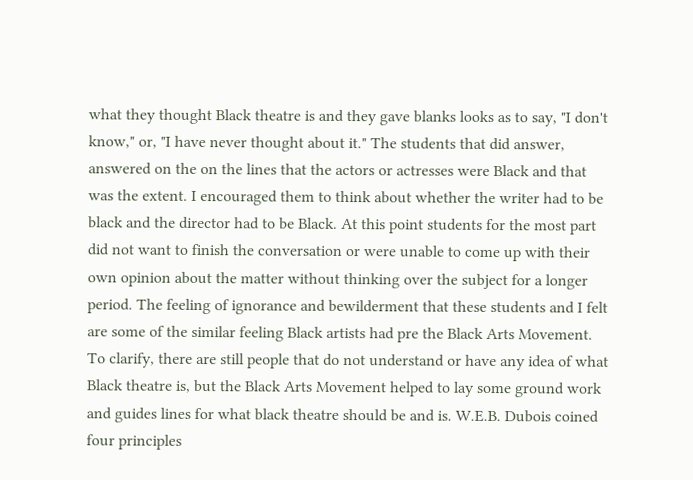what they thought Black theatre is and they gave blanks looks as to say, "I don't know," or, "I have never thought about it." The students that did answer, answered on the on the lines that the actors or actresses were Black and that was the extent. I encouraged them to think about whether the writer had to be black and the director had to be Black. At this point students for the most part did not want to finish the conversation or were unable to come up with their own opinion about the matter without thinking over the subject for a longer period. The feeling of ignorance and bewilderment that these students and I felt are some of the similar feeling Black artists had pre the Black Arts Movement. To clarify, there are still people that do not understand or have any idea of what Black theatre is, but the Black Arts Movement helped to lay some ground work and guides lines for what black theatre should be and is. W.E.B. Dubois coined four principles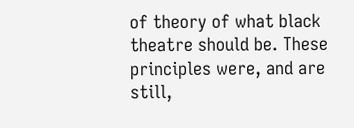of theory of what black theatre should be. These principles were, and are still,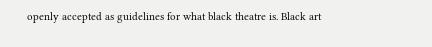openly accepted as guidelines for what black theatre is. Black art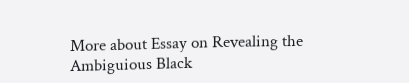More about Essay on Revealing the Ambiguious Black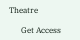Theatre

      Get Access